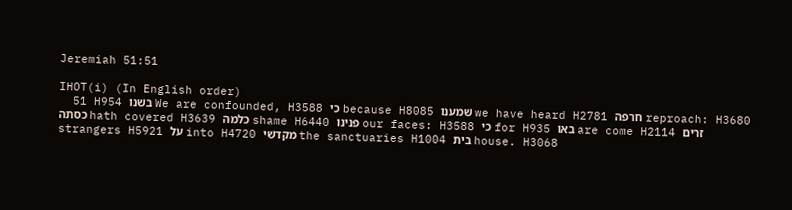Jeremiah 51:51

IHOT(i) (In English order)
  51 H954 בשׁנו We are confounded, H3588 כי because H8085 שׁמענו we have heard H2781 חרפה reproach: H3680 כסתה hath covered H3639 כלמה shame H6440 פנינו our faces: H3588 כי for H935 באו are come H2114 זרים strangers H5921 על into H4720 מקדשׁי the sanctuaries H1004 בית house. H3068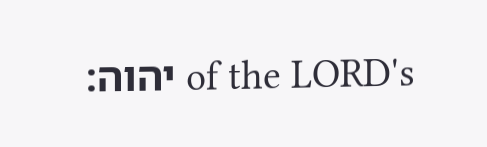יהוה׃ of the LORD's